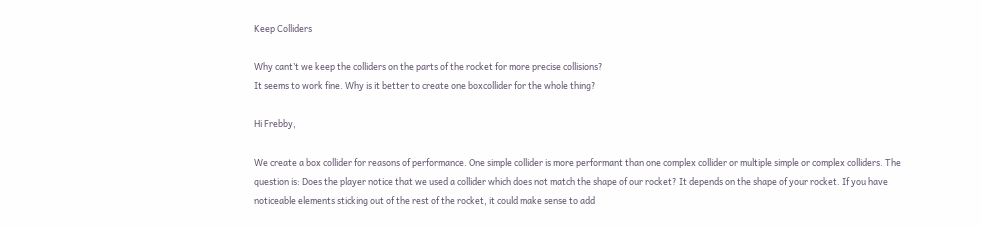Keep Colliders

Why cant’t we keep the colliders on the parts of the rocket for more precise collisions?
It seems to work fine. Why is it better to create one boxcollider for the whole thing?

Hi Frebby,

We create a box collider for reasons of performance. One simple collider is more performant than one complex collider or multiple simple or complex colliders. The question is: Does the player notice that we used a collider which does not match the shape of our rocket? It depends on the shape of your rocket. If you have noticeable elements sticking out of the rest of the rocket, it could make sense to add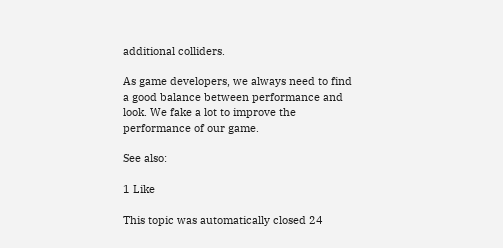additional colliders.

As game developers, we always need to find a good balance between performance and look. We fake a lot to improve the performance of our game.

See also:

1 Like

This topic was automatically closed 24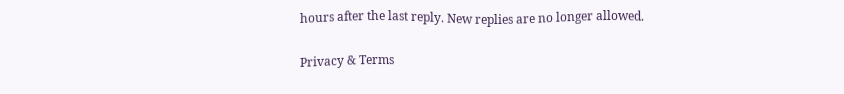hours after the last reply. New replies are no longer allowed.

Privacy & Terms